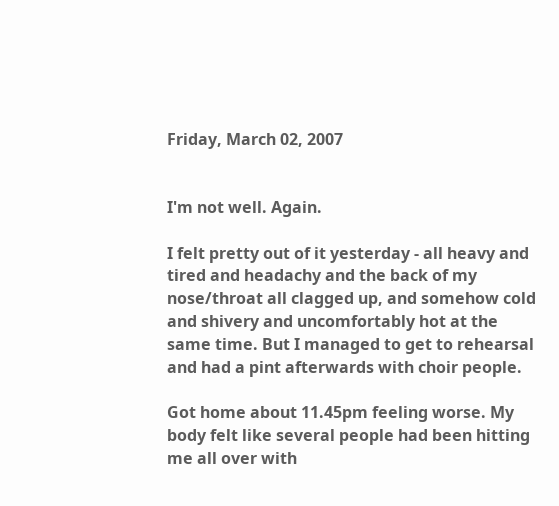Friday, March 02, 2007


I'm not well. Again.

I felt pretty out of it yesterday - all heavy and tired and headachy and the back of my nose/throat all clagged up, and somehow cold and shivery and uncomfortably hot at the same time. But I managed to get to rehearsal and had a pint afterwards with choir people.

Got home about 11.45pm feeling worse. My body felt like several people had been hitting me all over with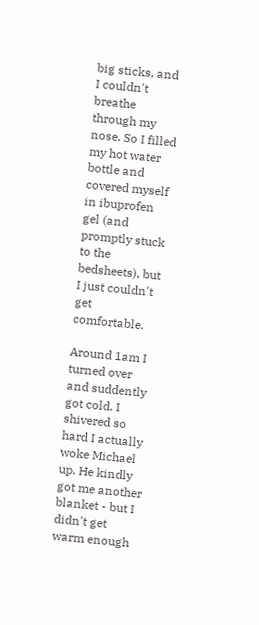big sticks, and I couldn't breathe through my nose. So I filled my hot water bottle and covered myself in ibuprofen gel (and promptly stuck to the bedsheets), but I just couldn't get comfortable.

Around 1am I turned over and suddently got cold. I shivered so hard I actually woke Michael up. He kindly got me another blanket - but I didn't get warm enough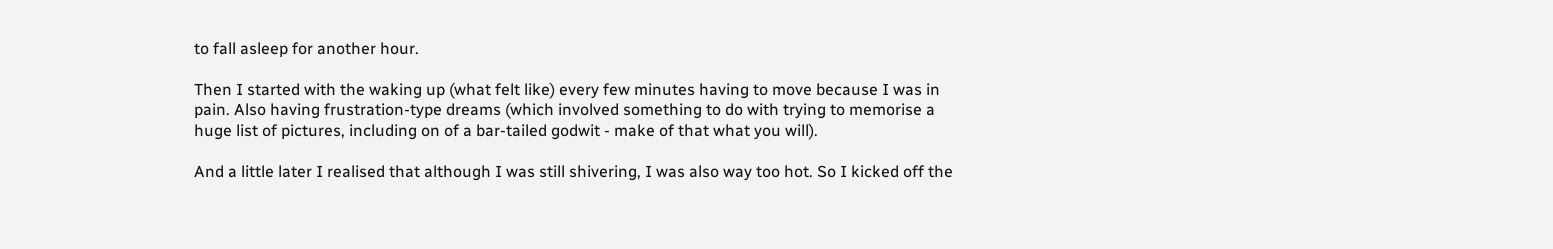to fall asleep for another hour.

Then I started with the waking up (what felt like) every few minutes having to move because I was in pain. Also having frustration-type dreams (which involved something to do with trying to memorise a huge list of pictures, including on of a bar-tailed godwit - make of that what you will).

And a little later I realised that although I was still shivering, I was also way too hot. So I kicked off the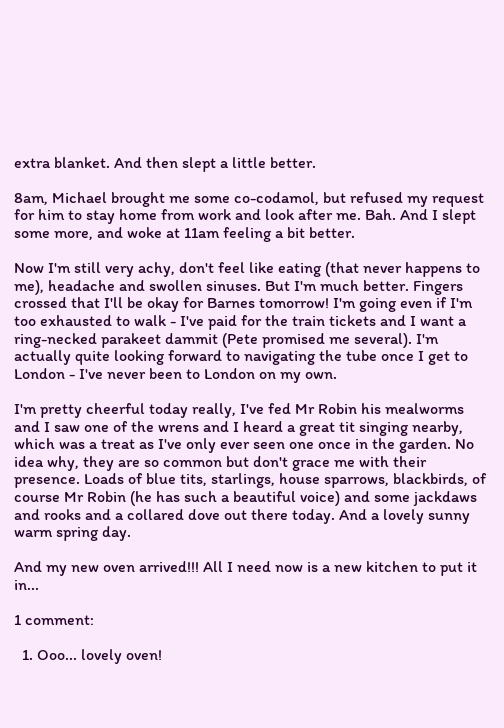extra blanket. And then slept a little better.

8am, Michael brought me some co-codamol, but refused my request for him to stay home from work and look after me. Bah. And I slept some more, and woke at 11am feeling a bit better.

Now I'm still very achy, don't feel like eating (that never happens to me), headache and swollen sinuses. But I'm much better. Fingers crossed that I'll be okay for Barnes tomorrow! I'm going even if I'm too exhausted to walk - I've paid for the train tickets and I want a ring-necked parakeet dammit (Pete promised me several). I'm actually quite looking forward to navigating the tube once I get to London - I've never been to London on my own.

I'm pretty cheerful today really, I've fed Mr Robin his mealworms and I saw one of the wrens and I heard a great tit singing nearby, which was a treat as I've only ever seen one once in the garden. No idea why, they are so common but don't grace me with their presence. Loads of blue tits, starlings, house sparrows, blackbirds, of course Mr Robin (he has such a beautiful voice) and some jackdaws and rooks and a collared dove out there today. And a lovely sunny warm spring day.

And my new oven arrived!!! All I need now is a new kitchen to put it in...

1 comment:

  1. Ooo... lovely oven!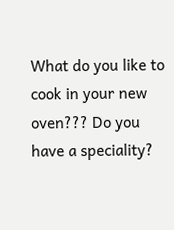What do you like to cook in your new oven??? Do you have a speciality?